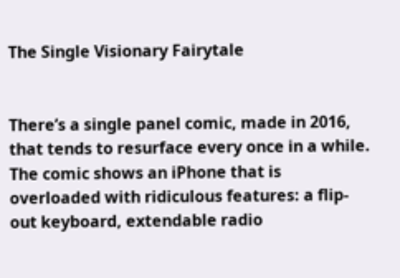The Single Visionary Fairytale


There’s a single panel comic, made in 2016, that tends to resurface every once in a while. The comic shows an iPhone that is overloaded with ridiculous features: a flip-out keyboard, extendable radio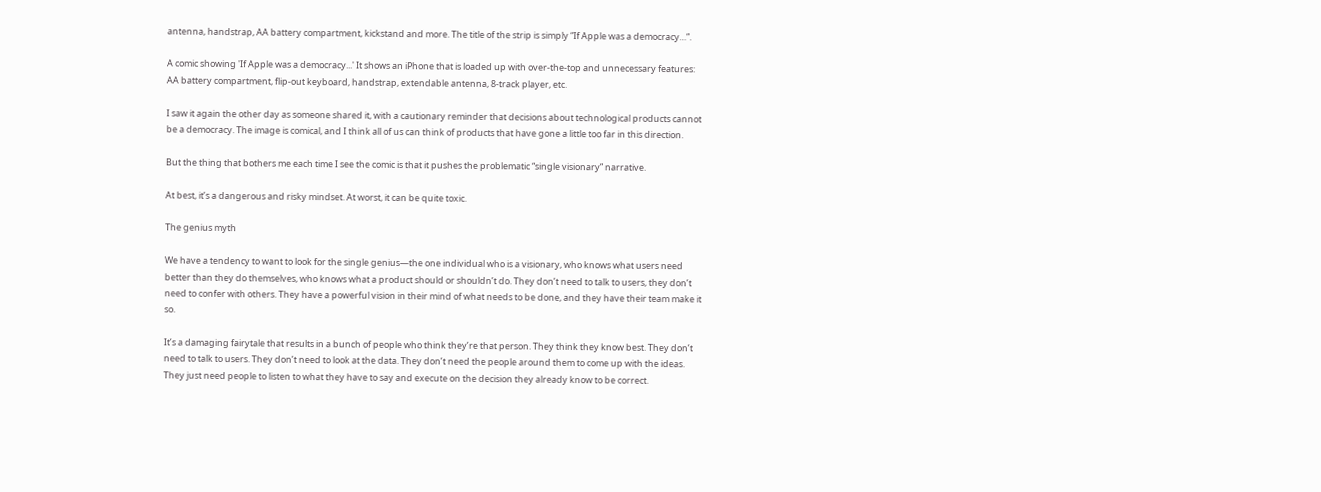antenna, handstrap, AA battery compartment, kickstand and more. The title of the strip is simply “If Apple was a democracy…”.

A comic showing 'If Apple was a democracy...' It shows an iPhone that is loaded up with over-the-top and unnecessary features: AA battery compartment, flip-out keyboard, handstrap, extendable antenna, 8-track player, etc.

I saw it again the other day as someone shared it, with a cautionary reminder that decisions about technological products cannot be a democracy. The image is comical, and I think all of us can think of products that have gone a little too far in this direction.

But the thing that bothers me each time I see the comic is that it pushes the problematic “single visionary” narrative.

At best, it’s a dangerous and risky mindset. At worst, it can be quite toxic.

The genius myth

We have a tendency to want to look for the single genius—the one individual who is a visionary, who knows what users need better than they do themselves, who knows what a product should or shouldn’t do. They don’t need to talk to users, they don’t need to confer with others. They have a powerful vision in their mind of what needs to be done, and they have their team make it so.

It’s a damaging fairytale that results in a bunch of people who think they’re that person. They think they know best. They don’t need to talk to users. They don’t need to look at the data. They don’t need the people around them to come up with the ideas. They just need people to listen to what they have to say and execute on the decision they already know to be correct.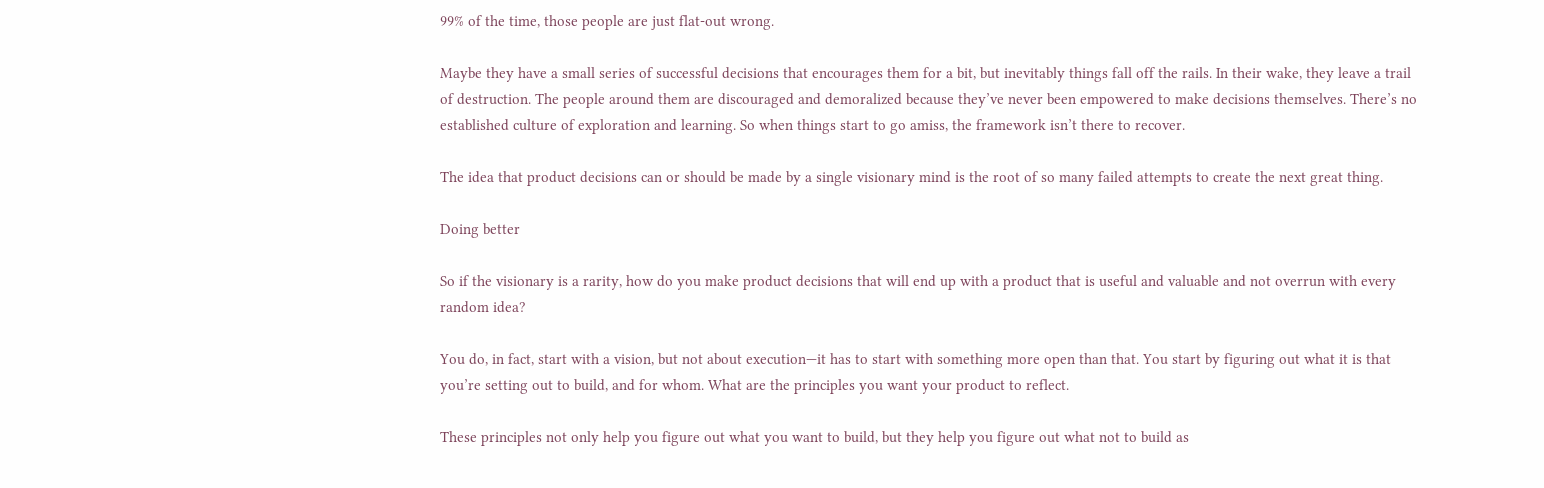99% of the time, those people are just flat-out wrong.

Maybe they have a small series of successful decisions that encourages them for a bit, but inevitably things fall off the rails. In their wake, they leave a trail of destruction. The people around them are discouraged and demoralized because they’ve never been empowered to make decisions themselves. There’s no established culture of exploration and learning. So when things start to go amiss, the framework isn’t there to recover.

The idea that product decisions can or should be made by a single visionary mind is the root of so many failed attempts to create the next great thing.

Doing better

So if the visionary is a rarity, how do you make product decisions that will end up with a product that is useful and valuable and not overrun with every random idea?

You do, in fact, start with a vision, but not about execution—it has to start with something more open than that. You start by figuring out what it is that you’re setting out to build, and for whom. What are the principles you want your product to reflect.

These principles not only help you figure out what you want to build, but they help you figure out what not to build as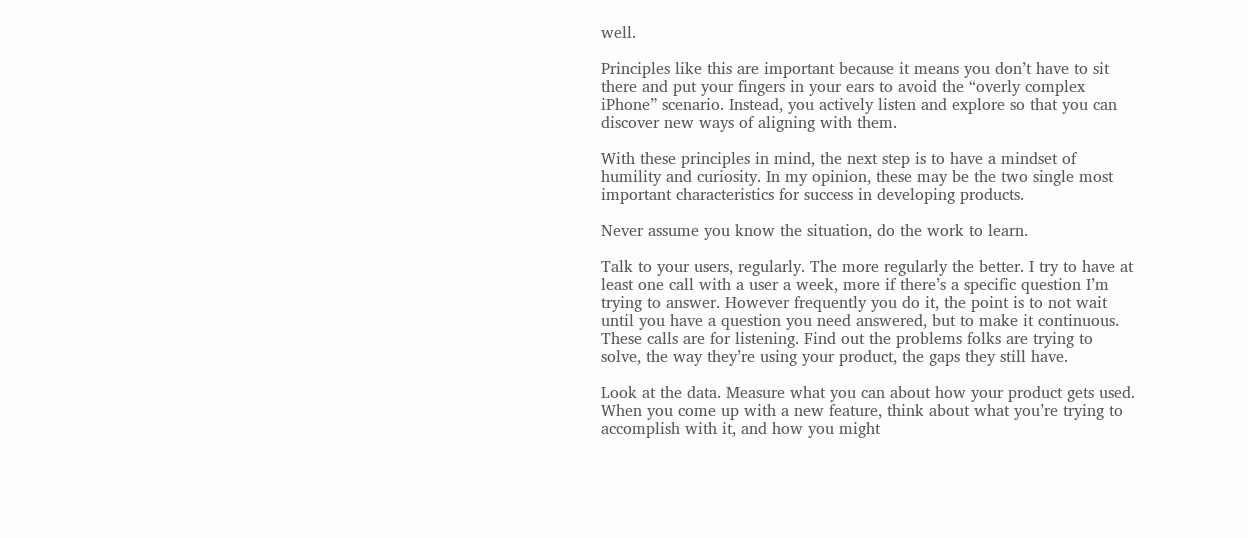well.

Principles like this are important because it means you don’t have to sit there and put your fingers in your ears to avoid the “overly complex iPhone” scenario. Instead, you actively listen and explore so that you can discover new ways of aligning with them.

With these principles in mind, the next step is to have a mindset of humility and curiosity. In my opinion, these may be the two single most important characteristics for success in developing products.

Never assume you know the situation, do the work to learn.

Talk to your users, regularly. The more regularly the better. I try to have at least one call with a user a week, more if there’s a specific question I’m trying to answer. However frequently you do it, the point is to not wait until you have a question you need answered, but to make it continuous. These calls are for listening. Find out the problems folks are trying to solve, the way they’re using your product, the gaps they still have.

Look at the data. Measure what you can about how your product gets used. When you come up with a new feature, think about what you’re trying to accomplish with it, and how you might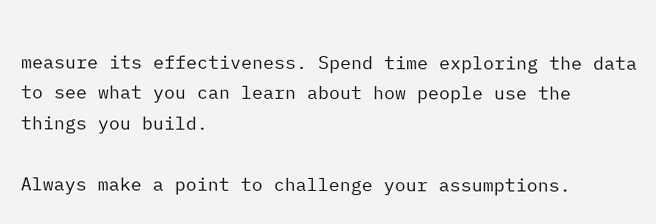measure its effectiveness. Spend time exploring the data to see what you can learn about how people use the things you build.

Always make a point to challenge your assumptions.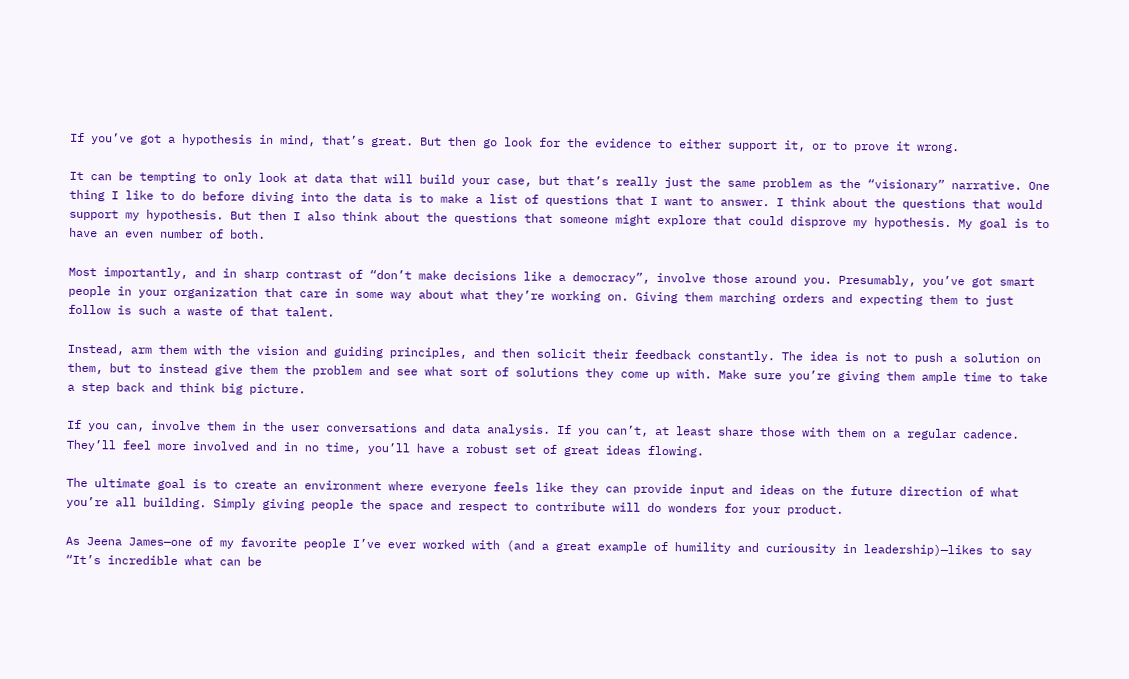If you’ve got a hypothesis in mind, that’s great. But then go look for the evidence to either support it, or to prove it wrong.

It can be tempting to only look at data that will build your case, but that’s really just the same problem as the “visionary” narrative. One thing I like to do before diving into the data is to make a list of questions that I want to answer. I think about the questions that would support my hypothesis. But then I also think about the questions that someone might explore that could disprove my hypothesis. My goal is to have an even number of both.

Most importantly, and in sharp contrast of “don’t make decisions like a democracy”, involve those around you. Presumably, you’ve got smart people in your organization that care in some way about what they’re working on. Giving them marching orders and expecting them to just follow is such a waste of that talent.

Instead, arm them with the vision and guiding principles, and then solicit their feedback constantly. The idea is not to push a solution on them, but to instead give them the problem and see what sort of solutions they come up with. Make sure you’re giving them ample time to take a step back and think big picture.

If you can, involve them in the user conversations and data analysis. If you can’t, at least share those with them on a regular cadence. They’ll feel more involved and in no time, you’ll have a robust set of great ideas flowing.

The ultimate goal is to create an environment where everyone feels like they can provide input and ideas on the future direction of what you’re all building. Simply giving people the space and respect to contribute will do wonders for your product.

As Jeena James—one of my favorite people I’ve ever worked with (and a great example of humility and curiousity in leadership)—likes to say “It’s incredible what can be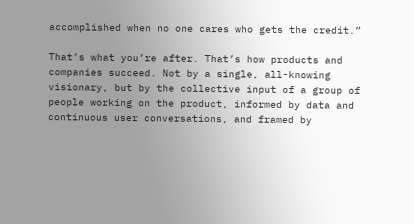accomplished when no one cares who gets the credit.”

That’s what you’re after. That’s how products and companies succeed. Not by a single, all-knowing visionary, but by the collective input of a group of people working on the product, informed by data and continuous user conversations, and framed by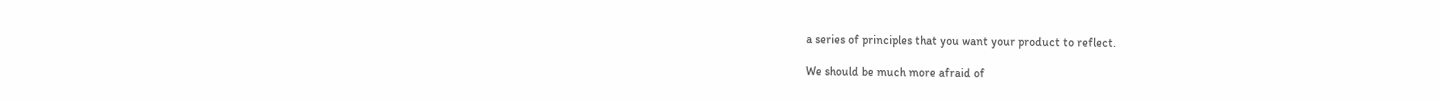a series of principles that you want your product to reflect.

We should be much more afraid of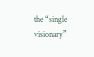the “single visionary”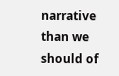narrative than we should of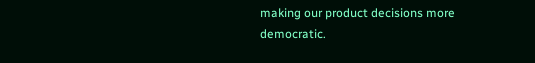making our product decisions more democratic.